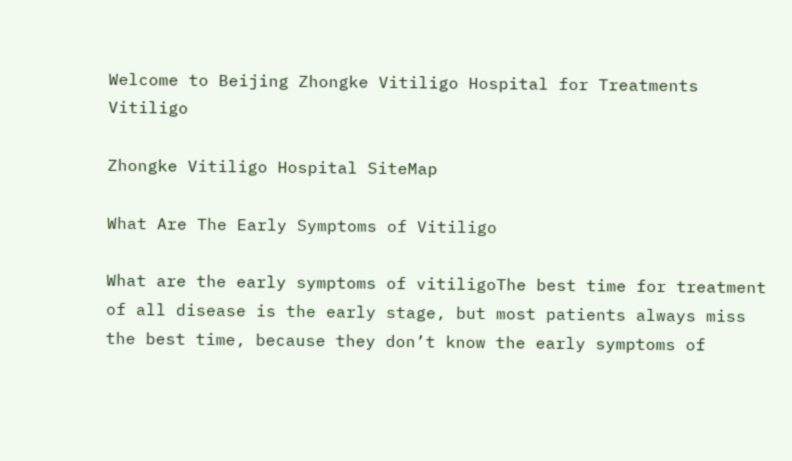Welcome to Beijing Zhongke Vitiligo Hospital for Treatments Vitiligo

Zhongke Vitiligo Hospital SiteMap

What Are The Early Symptoms of Vitiligo

What are the early symptoms of vitiligoThe best time for treatment of all disease is the early stage, but most patients always miss the best time, because they don’t know the early symptoms of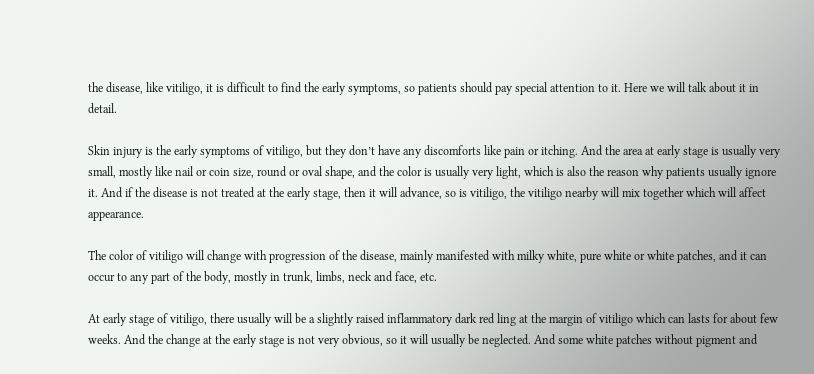the disease, like vitiligo, it is difficult to find the early symptoms, so patients should pay special attention to it. Here we will talk about it in detail.

Skin injury is the early symptoms of vitiligo, but they don’t have any discomforts like pain or itching. And the area at early stage is usually very small, mostly like nail or coin size, round or oval shape, and the color is usually very light, which is also the reason why patients usually ignore it. And if the disease is not treated at the early stage, then it will advance, so is vitiligo, the vitiligo nearby will mix together which will affect appearance.

The color of vitiligo will change with progression of the disease, mainly manifested with milky white, pure white or white patches, and it can occur to any part of the body, mostly in trunk, limbs, neck and face, etc.

At early stage of vitiligo, there usually will be a slightly raised inflammatory dark red ling at the margin of vitiligo which can lasts for about few weeks. And the change at the early stage is not very obvious, so it will usually be neglected. And some white patches without pigment and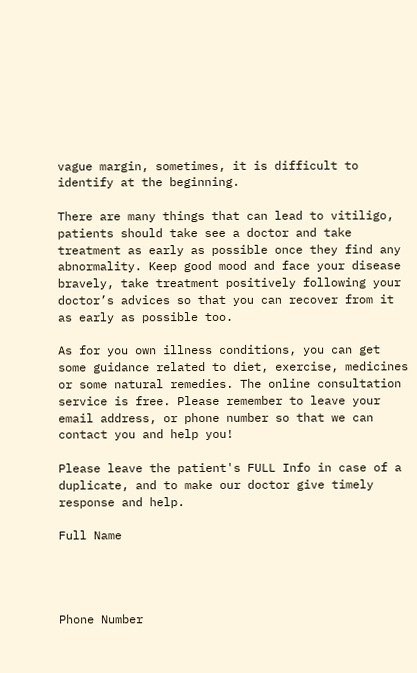vague margin, sometimes, it is difficult to identify at the beginning.

There are many things that can lead to vitiligo, patients should take see a doctor and take treatment as early as possible once they find any abnormality. Keep good mood and face your disease bravely, take treatment positively following your doctor’s advices so that you can recover from it as early as possible too.

As for you own illness conditions, you can get some guidance related to diet, exercise, medicines or some natural remedies. The online consultation service is free. Please remember to leave your email address, or phone number so that we can contact you and help you!

Please leave the patient's FULL Info in case of a duplicate, and to make our doctor give timely response and help.

Full Name




Phone Number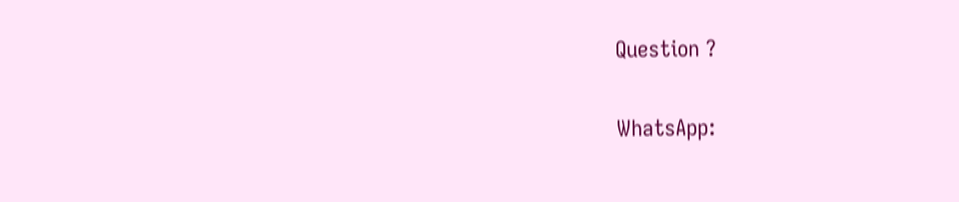Question ?

WhatsApp: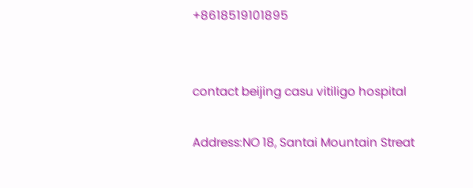+8618519101895


contact beijing casu vitiligo hospital

Address:NO 18, Santai Mountain Streat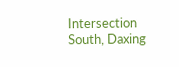Intersection South, Daxing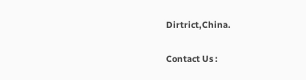Dirtrict,China.

Contact Us :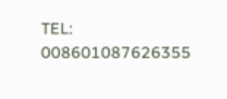TEL: 008601087626355